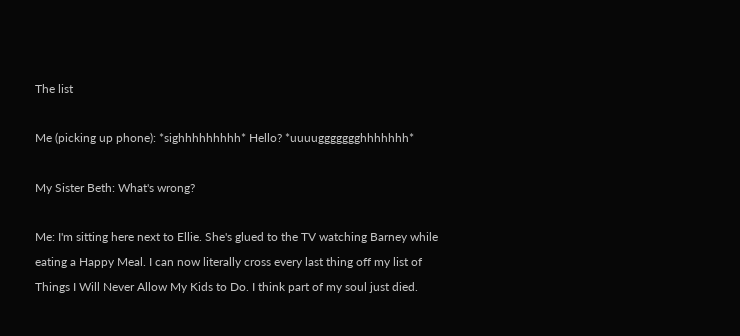The list

Me (picking up phone): *sighhhhhhhhh* Hello? *uuuuggggggghhhhhhh*

My Sister Beth: What's wrong?

Me: I'm sitting here next to Ellie. She's glued to the TV watching Barney while eating a Happy Meal. I can now literally cross every last thing off my list of Things I Will Never Allow My Kids to Do. I think part of my soul just died.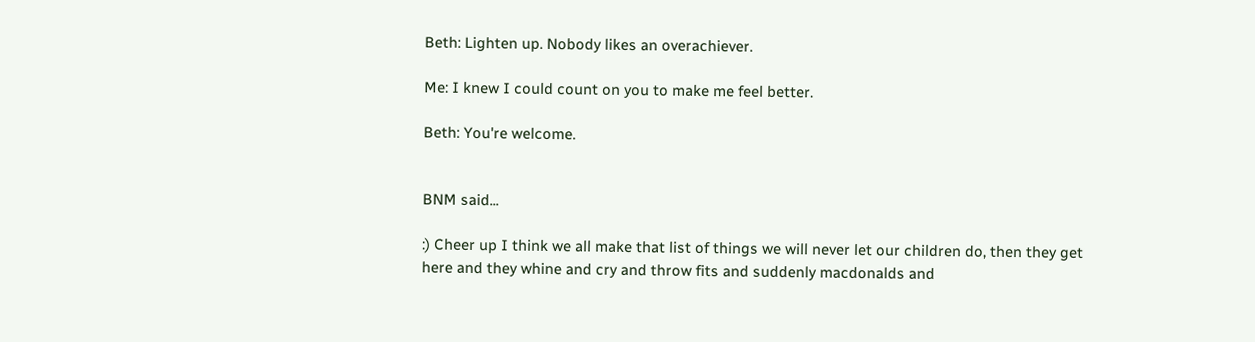Beth: Lighten up. Nobody likes an overachiever.

Me: I knew I could count on you to make me feel better.

Beth: You're welcome.


BNM said...

:) Cheer up I think we all make that list of things we will never let our children do, then they get here and they whine and cry and throw fits and suddenly macdonalds and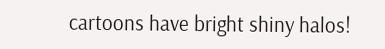cartoons have bright shiny halos!